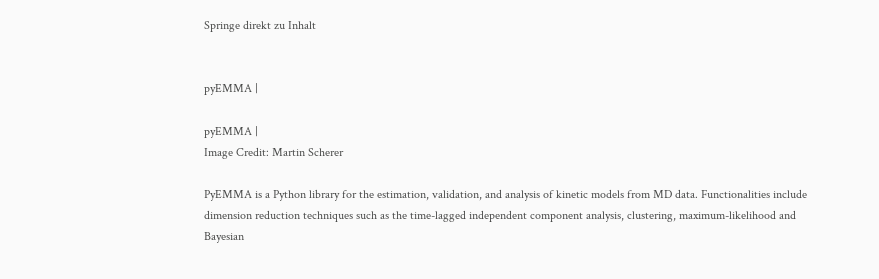Springe direkt zu Inhalt


pyEMMA |

pyEMMA |
Image Credit: Martin Scherer

PyEMMA is a Python library for the estimation, validation, and analysis of kinetic models from MD data. Functionalities include dimension reduction techniques such as the time-lagged independent component analysis, clustering, maximum-likelihood and Bayesian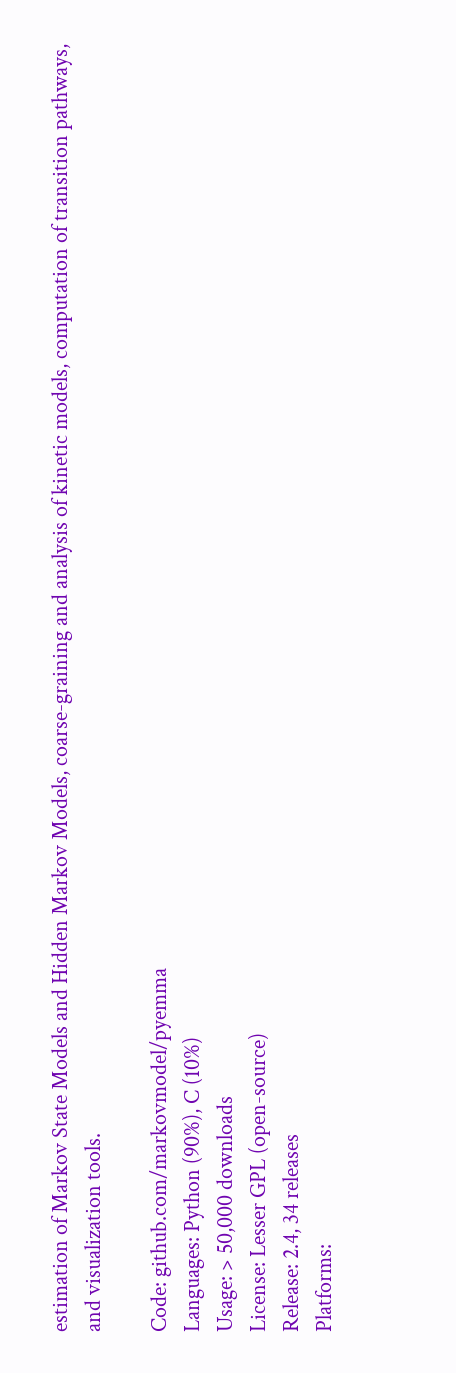estimation of Markov State Models and Hidden Markov Models, coarse-graining and analysis of kinetic models, computation of transition pathways, and visualization tools.

Code: github.com/markovmodel/pyemma
Languages: Python (90%), C (10%)
Usage: > 50,000 downloads
License: Lesser GPL (open-source)
Release: 2.4, 34 releases
Platforms: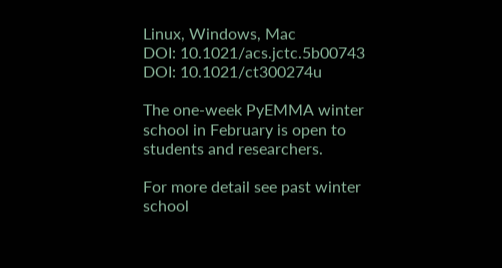Linux, Windows, Mac
DOI: 10.1021/acs.jctc.5b00743
DOI: 10.1021/ct300274u

The one-week PyEMMA winter school in February is open to students and researchers.

For more detail see past winter school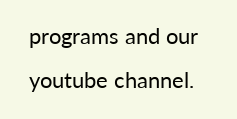programs and our youtube channel.